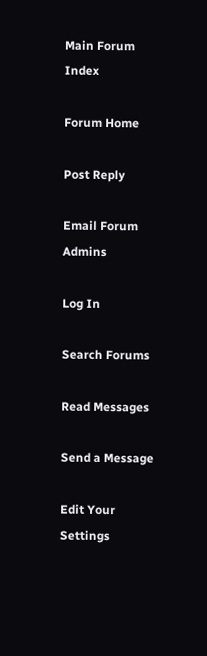Main Forum Index

Forum Home

Post Reply

Email Forum Admins

Log In

Search Forums

Read Messages

Send a Message

Edit Your Settings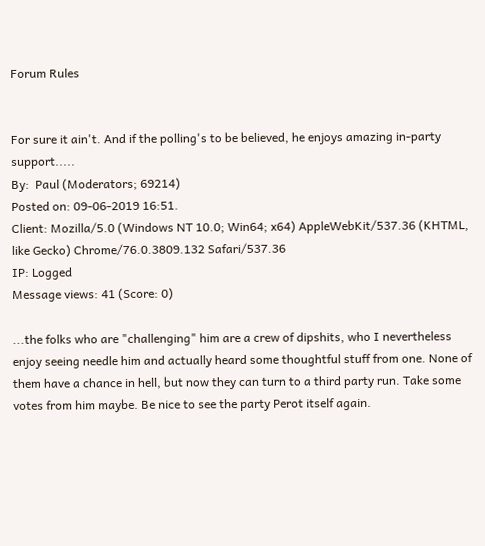Forum Rules


For sure it ain't. And if the polling's to be believed, he enjoys amazing in-party support.....
By:  Paul (Moderators; 69214)
Posted on: 09-06-2019 16:51.
Client: Mozilla/5.0 (Windows NT 10.0; Win64; x64) AppleWebKit/537.36 (KHTML, like Gecko) Chrome/76.0.3809.132 Safari/537.36
IP: Logged
Message views: 41 (Score: 0)

...the folks who are "challenging" him are a crew of dipshits, who I nevertheless enjoy seeing needle him and actually heard some thoughtful stuff from one. None of them have a chance in hell, but now they can turn to a third party run. Take some votes from him maybe. Be nice to see the party Perot itself again.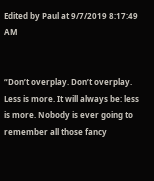Edited by Paul at 9/7/2019 8:17:49 AM


“Don’t overplay. Don’t overplay. Less is more. It will always be: less is more. Nobody is ever going to remember all those fancy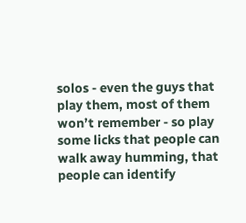solos - even the guys that play them, most of them won’t remember - so play some licks that people can walk away humming, that people can identify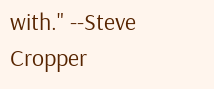with." --Steve Cropper